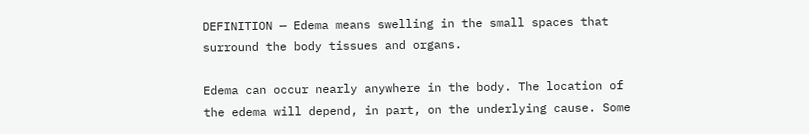DEFINITION — Edema means swelling in the small spaces that surround the body tissues and organs.

Edema can occur nearly anywhere in the body. The location of the edema will depend, in part, on the underlying cause. Some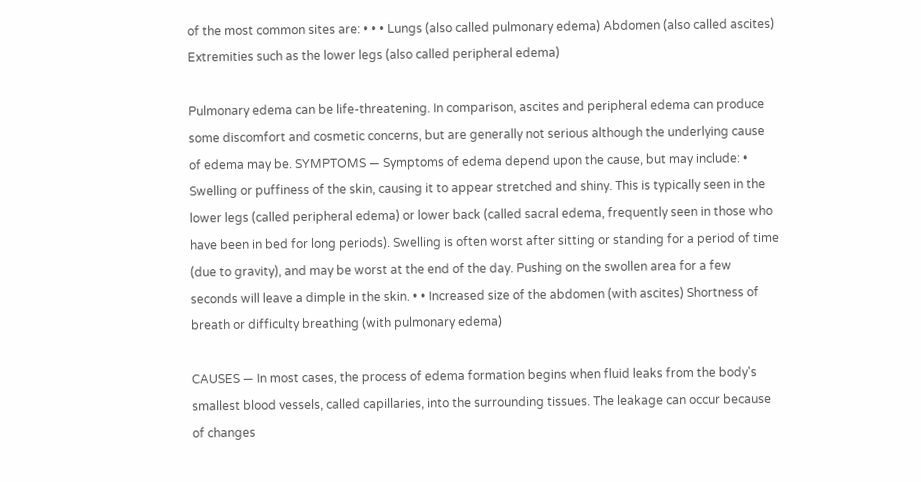of the most common sites are: • • • Lungs (also called pulmonary edema) Abdomen (also called ascites) Extremities such as the lower legs (also called peripheral edema)

Pulmonary edema can be life-threatening. In comparison, ascites and peripheral edema can produce some discomfort and cosmetic concerns, but are generally not serious although the underlying cause of edema may be. SYMPTOMS — Symptoms of edema depend upon the cause, but may include: • Swelling or puffiness of the skin, causing it to appear stretched and shiny. This is typically seen in the lower legs (called peripheral edema) or lower back (called sacral edema, frequently seen in those who have been in bed for long periods). Swelling is often worst after sitting or standing for a period of time (due to gravity), and may be worst at the end of the day. Pushing on the swollen area for a few seconds will leave a dimple in the skin. • • Increased size of the abdomen (with ascites) Shortness of breath or difficulty breathing (with pulmonary edema)

CAUSES — In most cases, the process of edema formation begins when fluid leaks from the body's smallest blood vessels, called capillaries, into the surrounding tissues. The leakage can occur because of changes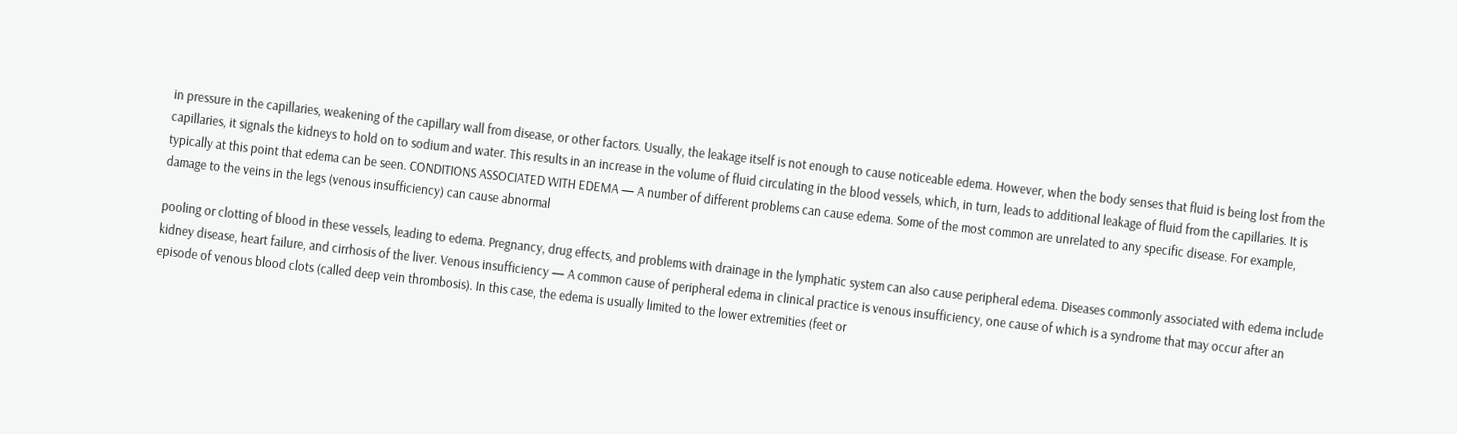in pressure in the capillaries, weakening of the capillary wall from disease, or other factors. Usually, the leakage itself is not enough to cause noticeable edema. However, when the body senses that fluid is being lost from the capillaries, it signals the kidneys to hold on to sodium and water. This results in an increase in the volume of fluid circulating in the blood vessels, which, in turn, leads to additional leakage of fluid from the capillaries. It is typically at this point that edema can be seen. CONDITIONS ASSOCIATED WITH EDEMA — A number of different problems can cause edema. Some of the most common are unrelated to any specific disease. For example, damage to the veins in the legs (venous insufficiency) can cause abnormal

pooling or clotting of blood in these vessels, leading to edema. Pregnancy, drug effects, and problems with drainage in the lymphatic system can also cause peripheral edema. Diseases commonly associated with edema include kidney disease, heart failure, and cirrhosis of the liver. Venous insufficiency — A common cause of peripheral edema in clinical practice is venous insufficiency, one cause of which is a syndrome that may occur after an episode of venous blood clots (called deep vein thrombosis). In this case, the edema is usually limited to the lower extremities (feet or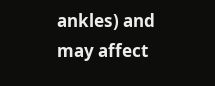ankles) and may affect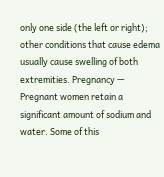only one side (the left or right); other conditions that cause edema usually cause swelling of both extremities. Pregnancy — Pregnant women retain a significant amount of sodium and water. Some of this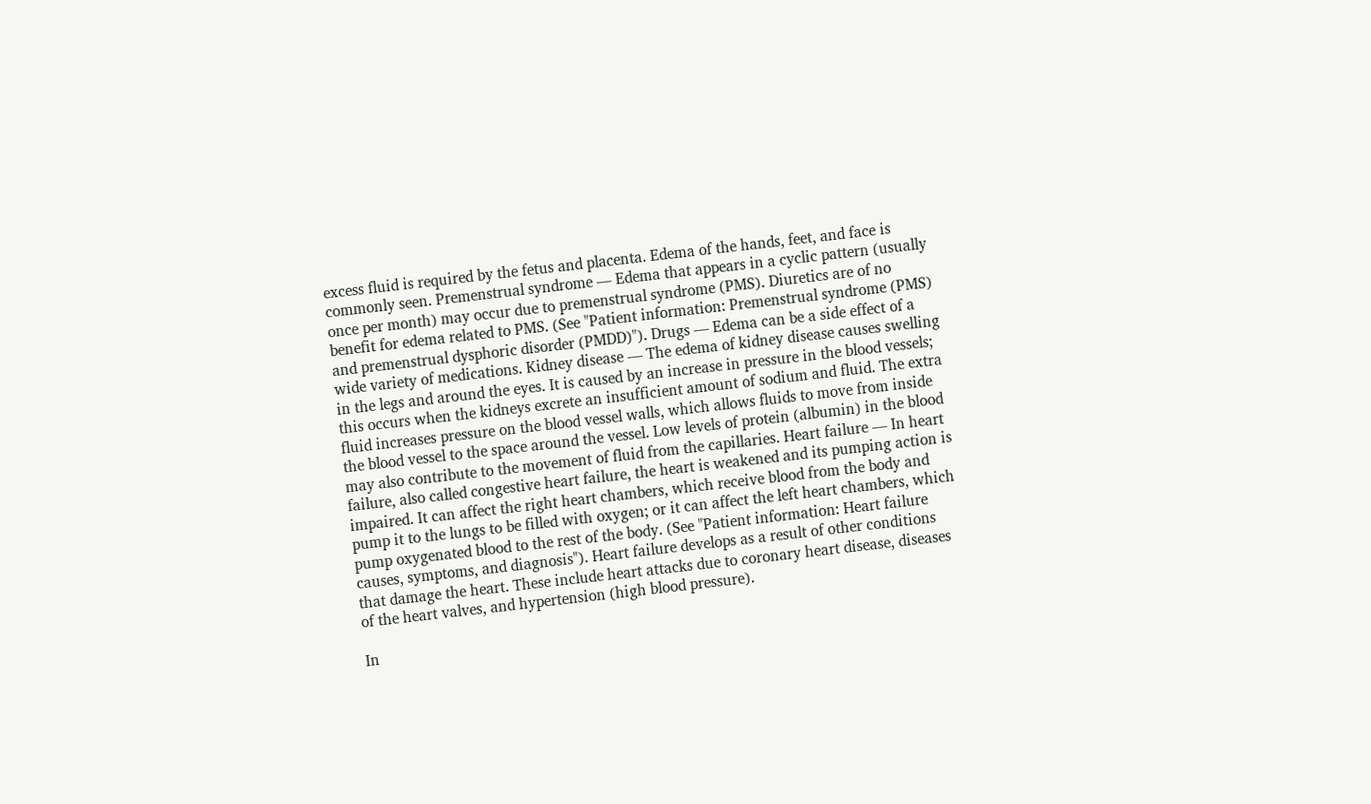excess fluid is required by the fetus and placenta. Edema of the hands, feet, and face is commonly seen. Premenstrual syndrome — Edema that appears in a cyclic pattern (usually once per month) may occur due to premenstrual syndrome (PMS). Diuretics are of no benefit for edema related to PMS. (See "Patient information: Premenstrual syndrome (PMS) and premenstrual dysphoric disorder (PMDD)"). Drugs — Edema can be a side effect of a wide variety of medications. Kidney disease — The edema of kidney disease causes swelling in the legs and around the eyes. It is caused by an increase in pressure in the blood vessels; this occurs when the kidneys excrete an insufficient amount of sodium and fluid. The extra fluid increases pressure on the blood vessel walls, which allows fluids to move from inside the blood vessel to the space around the vessel. Low levels of protein (albumin) in the blood may also contribute to the movement of fluid from the capillaries. Heart failure — In heart failure, also called congestive heart failure, the heart is weakened and its pumping action is impaired. It can affect the right heart chambers, which receive blood from the body and pump it to the lungs to be filled with oxygen; or it can affect the left heart chambers, which pump oxygenated blood to the rest of the body. (See "Patient information: Heart failure causes, symptoms, and diagnosis"). Heart failure develops as a result of other conditions that damage the heart. These include heart attacks due to coronary heart disease, diseases of the heart valves, and hypertension (high blood pressure).

In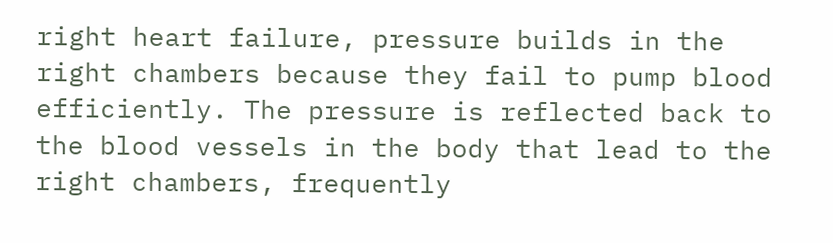right heart failure, pressure builds in the right chambers because they fail to pump blood efficiently. The pressure is reflected back to the blood vessels in the body that lead to the right chambers, frequently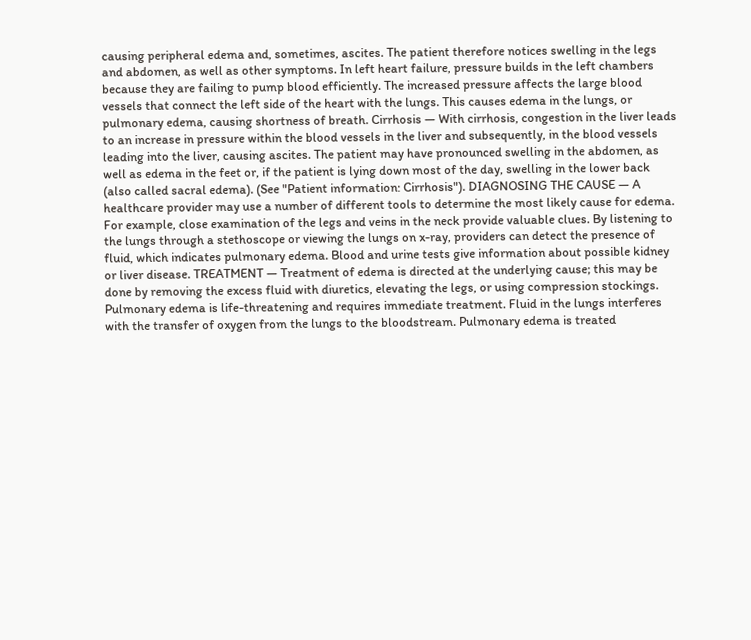causing peripheral edema and, sometimes, ascites. The patient therefore notices swelling in the legs and abdomen, as well as other symptoms. In left heart failure, pressure builds in the left chambers because they are failing to pump blood efficiently. The increased pressure affects the large blood vessels that connect the left side of the heart with the lungs. This causes edema in the lungs, or pulmonary edema, causing shortness of breath. Cirrhosis — With cirrhosis, congestion in the liver leads to an increase in pressure within the blood vessels in the liver and subsequently, in the blood vessels leading into the liver, causing ascites. The patient may have pronounced swelling in the abdomen, as well as edema in the feet or, if the patient is lying down most of the day, swelling in the lower back (also called sacral edema). (See "Patient information: Cirrhosis"). DIAGNOSING THE CAUSE — A healthcare provider may use a number of different tools to determine the most likely cause for edema. For example, close examination of the legs and veins in the neck provide valuable clues. By listening to the lungs through a stethoscope or viewing the lungs on x-ray, providers can detect the presence of fluid, which indicates pulmonary edema. Blood and urine tests give information about possible kidney or liver disease. TREATMENT — Treatment of edema is directed at the underlying cause; this may be done by removing the excess fluid with diuretics, elevating the legs, or using compression stockings. Pulmonary edema is life-threatening and requires immediate treatment. Fluid in the lungs interferes with the transfer of oxygen from the lungs to the bloodstream. Pulmonary edema is treated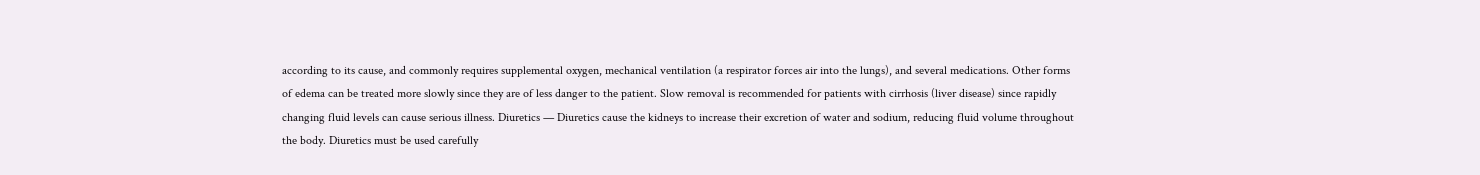according to its cause, and commonly requires supplemental oxygen, mechanical ventilation (a respirator forces air into the lungs), and several medications. Other forms of edema can be treated more slowly since they are of less danger to the patient. Slow removal is recommended for patients with cirrhosis (liver disease) since rapidly changing fluid levels can cause serious illness. Diuretics — Diuretics cause the kidneys to increase their excretion of water and sodium, reducing fluid volume throughout the body. Diuretics must be used carefully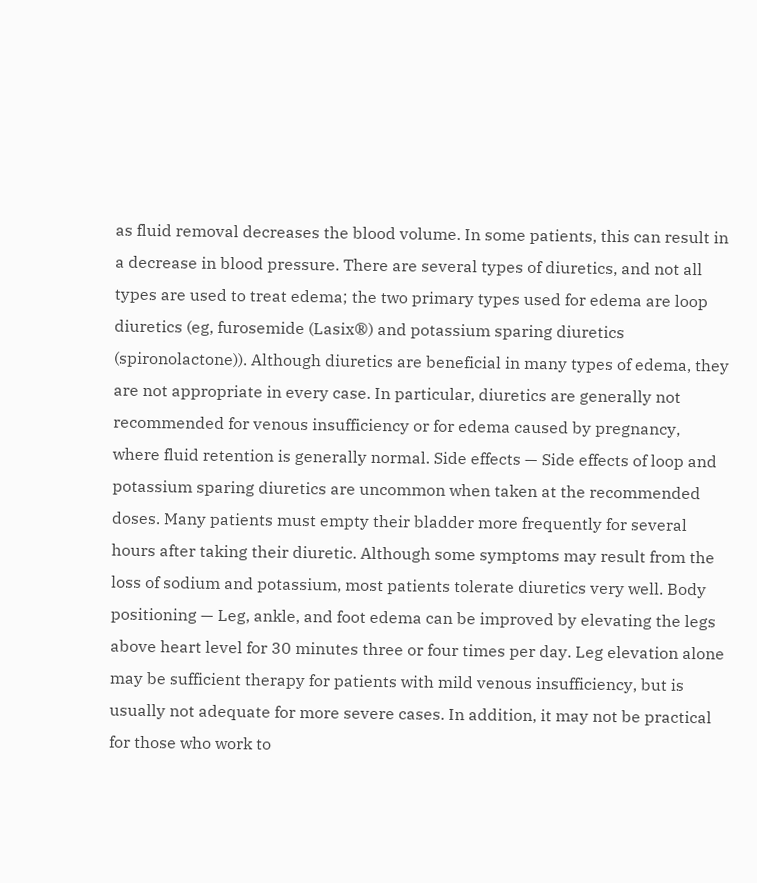as fluid removal decreases the blood volume. In some patients, this can result in a decrease in blood pressure. There are several types of diuretics, and not all types are used to treat edema; the two primary types used for edema are loop diuretics (eg, furosemide (Lasix®) and potassium sparing diuretics (spironolactone)). Although diuretics are beneficial in many types of edema, they are not appropriate in every case. In particular, diuretics are generally not recommended for venous insufficiency or for edema caused by pregnancy, where fluid retention is generally normal. Side effects — Side effects of loop and potassium sparing diuretics are uncommon when taken at the recommended doses. Many patients must empty their bladder more frequently for several hours after taking their diuretic. Although some symptoms may result from the loss of sodium and potassium, most patients tolerate diuretics very well. Body positioning — Leg, ankle, and foot edema can be improved by elevating the legs above heart level for 30 minutes three or four times per day. Leg elevation alone may be sufficient therapy for patients with mild venous insufficiency, but is usually not adequate for more severe cases. In addition, it may not be practical for those who work to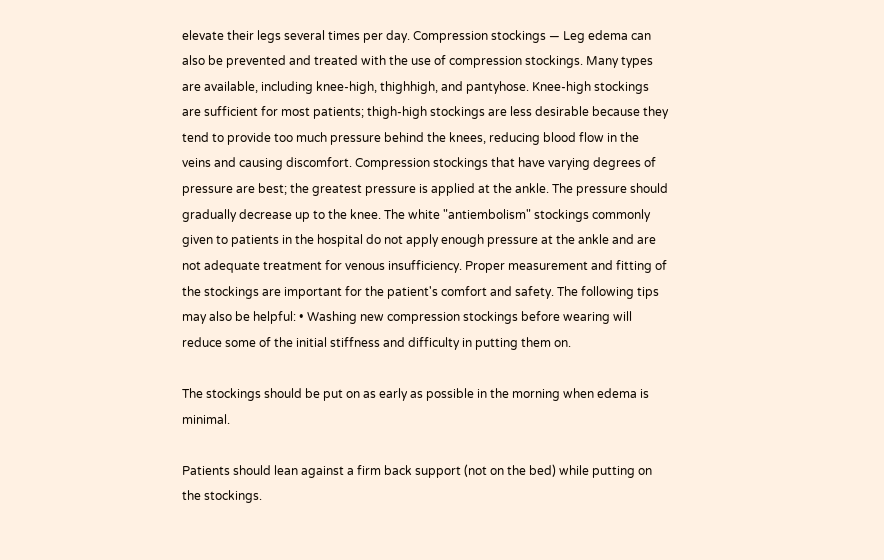elevate their legs several times per day. Compression stockings — Leg edema can also be prevented and treated with the use of compression stockings. Many types are available, including knee-high, thighhigh, and pantyhose. Knee-high stockings are sufficient for most patients; thigh-high stockings are less desirable because they tend to provide too much pressure behind the knees, reducing blood flow in the veins and causing discomfort. Compression stockings that have varying degrees of pressure are best; the greatest pressure is applied at the ankle. The pressure should gradually decrease up to the knee. The white "antiembolism" stockings commonly given to patients in the hospital do not apply enough pressure at the ankle and are not adequate treatment for venous insufficiency. Proper measurement and fitting of the stockings are important for the patient's comfort and safety. The following tips may also be helpful: • Washing new compression stockings before wearing will reduce some of the initial stiffness and difficulty in putting them on.

The stockings should be put on as early as possible in the morning when edema is minimal.

Patients should lean against a firm back support (not on the bed) while putting on the stockings.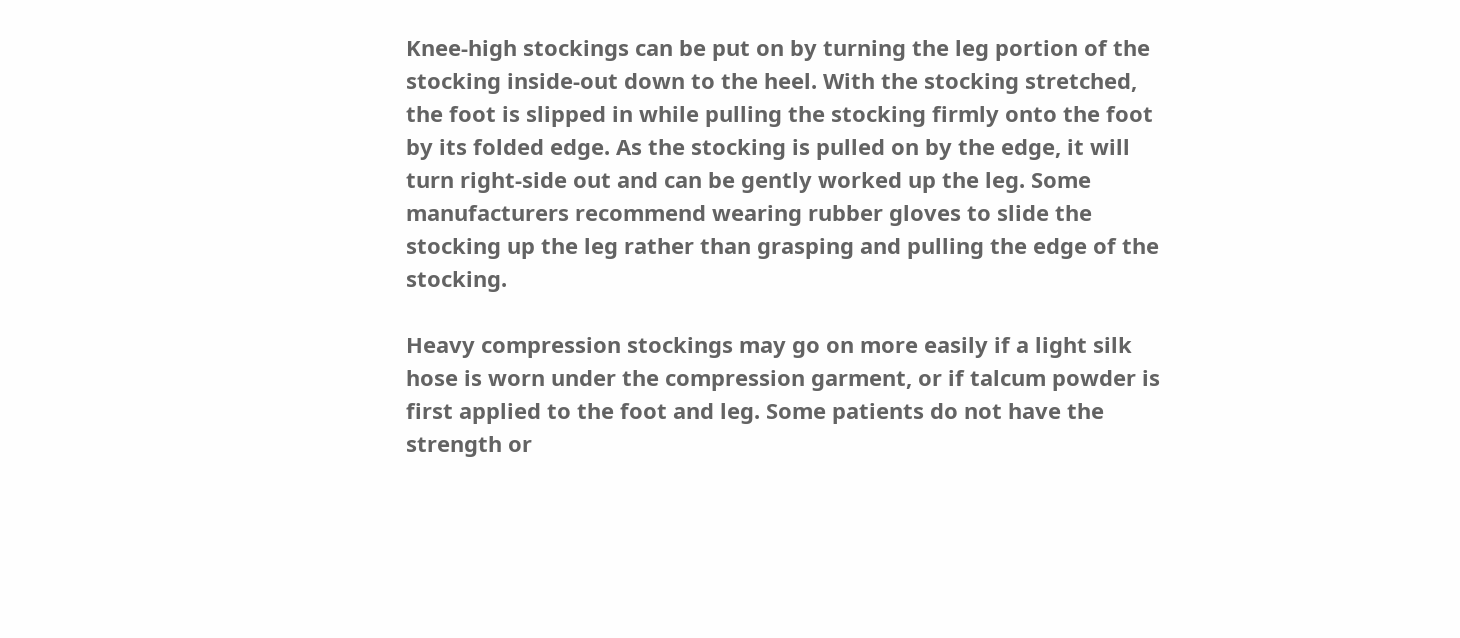Knee-high stockings can be put on by turning the leg portion of the stocking inside-out down to the heel. With the stocking stretched, the foot is slipped in while pulling the stocking firmly onto the foot by its folded edge. As the stocking is pulled on by the edge, it will turn right-side out and can be gently worked up the leg. Some manufacturers recommend wearing rubber gloves to slide the stocking up the leg rather than grasping and pulling the edge of the stocking.

Heavy compression stockings may go on more easily if a light silk hose is worn under the compression garment, or if talcum powder is first applied to the foot and leg. Some patients do not have the strength or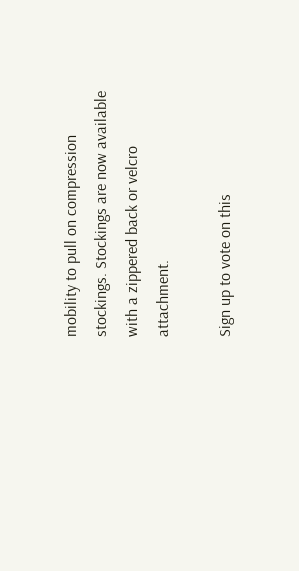mobility to pull on compression stockings. Stockings are now available with a zippered back or velcro attachment.

Sign up to vote on this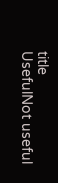title
UsefulNot useful